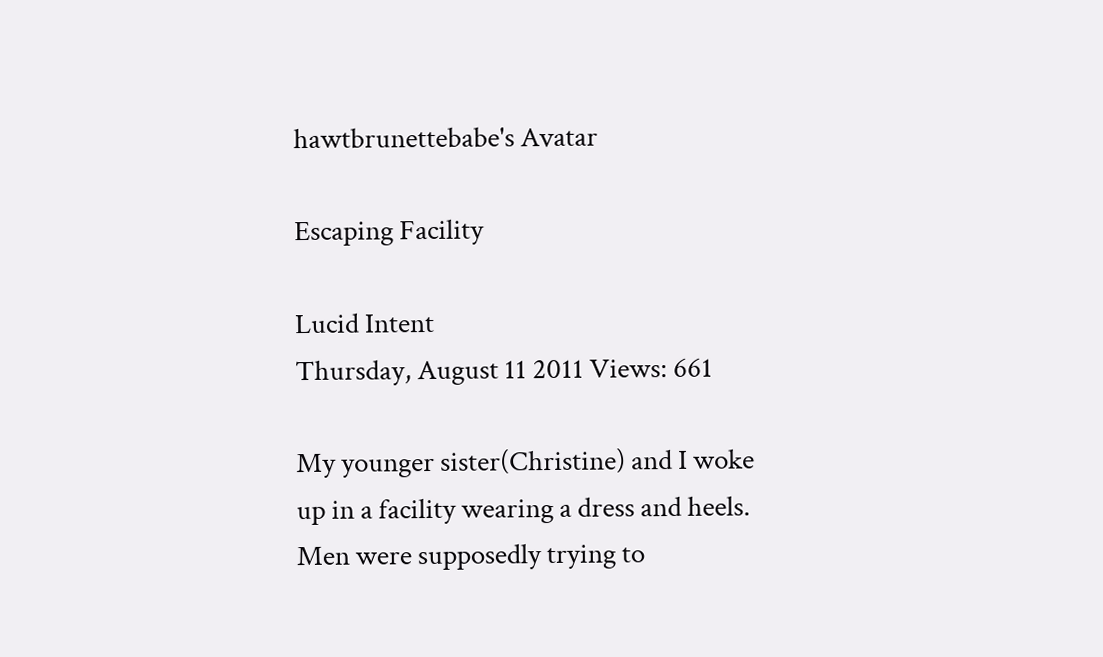hawtbrunettebabe's Avatar

Escaping Facility

Lucid Intent
Thursday, August 11 2011 Views: 661

My younger sister(Christine) and I woke up in a facility wearing a dress and heels. Men were supposedly trying to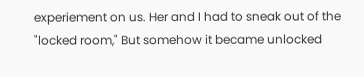experiement on us. Her and I had to sneak out of the "locked room," But somehow it became unlocked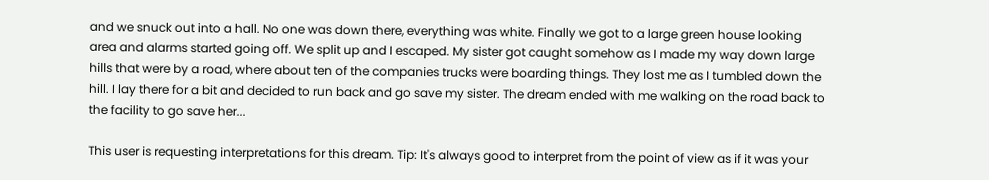and we snuck out into a hall. No one was down there, everything was white. Finally we got to a large green house looking area and alarms started going off. We split up and I escaped. My sister got caught somehow as I made my way down large hills that were by a road, where about ten of the companies trucks were boarding things. They lost me as I tumbled down the hill. I lay there for a bit and decided to run back and go save my sister. The dream ended with me walking on the road back to the facility to go save her...

This user is requesting interpretations for this dream. Tip: It's always good to interpret from the point of view as if it was your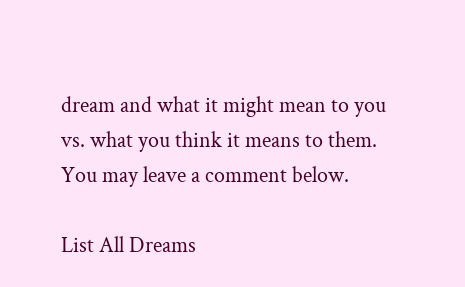dream and what it might mean to you vs. what you think it means to them. You may leave a comment below.

List All Dreams